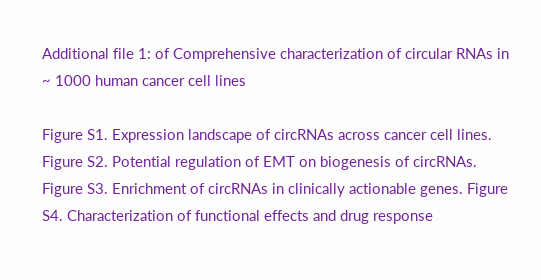Additional file 1: of Comprehensive characterization of circular RNAs in ~ 1000 human cancer cell lines

Figure S1. Expression landscape of circRNAs across cancer cell lines. Figure S2. Potential regulation of EMT on biogenesis of circRNAs. Figure S3. Enrichment of circRNAs in clinically actionable genes. Figure S4. Characterization of functional effects and drug response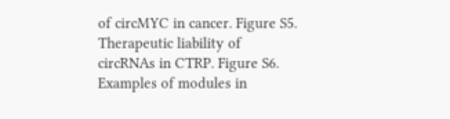of circMYC in cancer. Figure S5. Therapeutic liability of circRNAs in CTRP. Figure S6. Examples of modules in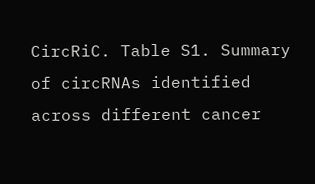CircRiC. Table S1. Summary of circRNAs identified across different cancer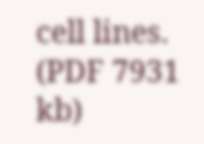cell lines. (PDF 7931 kb)